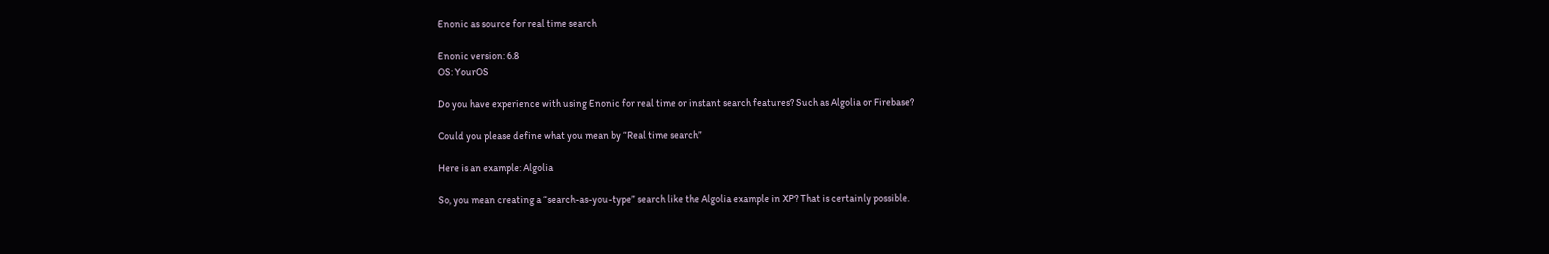Enonic as source for real time search

Enonic version: 6.8
OS: YourOS

Do you have experience with using Enonic for real time or instant search features? Such as Algolia or Firebase?

Could you please define what you mean by “Real time search”

Here is an example: Algolia

So, you mean creating a “search-as-you-type” search like the Algolia example in XP? That is certainly possible.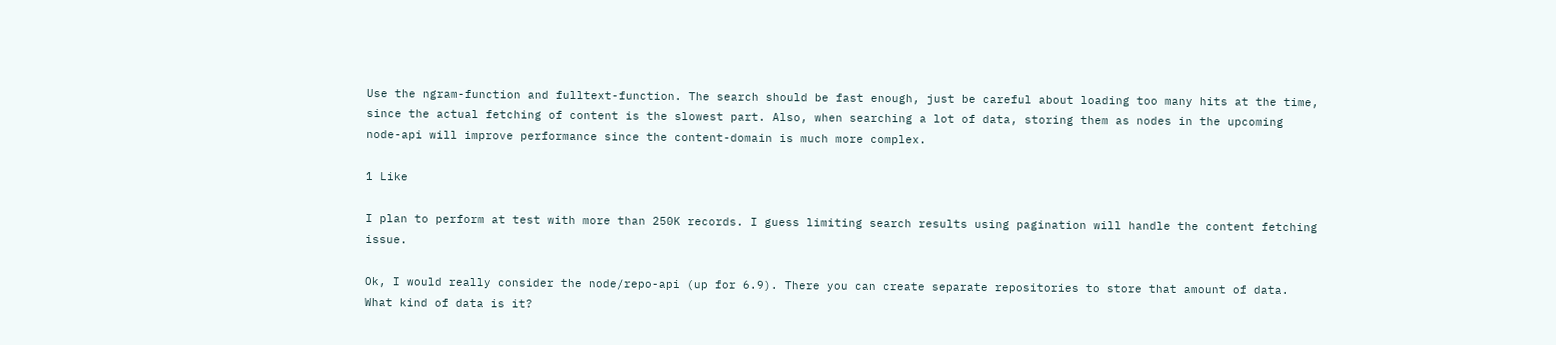Use the ngram-function and fulltext-function. The search should be fast enough, just be careful about loading too many hits at the time, since the actual fetching of content is the slowest part. Also, when searching a lot of data, storing them as nodes in the upcoming node-api will improve performance since the content-domain is much more complex.

1 Like

I plan to perform at test with more than 250K records. I guess limiting search results using pagination will handle the content fetching issue.

Ok, I would really consider the node/repo-api (up for 6.9). There you can create separate repositories to store that amount of data. What kind of data is it?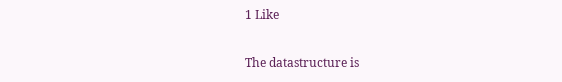1 Like

The datastructure is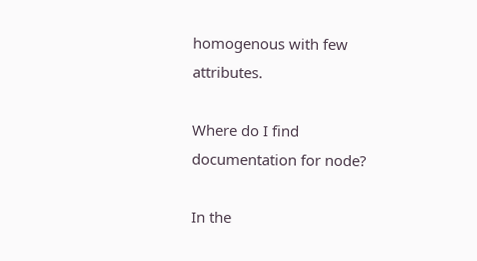homogenous with few attributes.

Where do I find documentation for node?

In the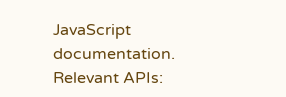JavaScript documentation. Relevant APIs: